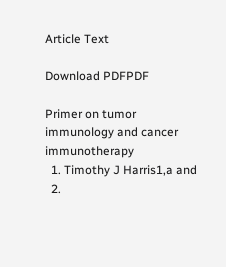Article Text

Download PDFPDF

Primer on tumor immunology and cancer immunotherapy
  1. Timothy J Harris1,a and
  2.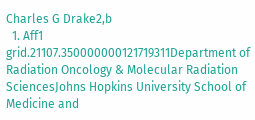Charles G Drake2,b
  1. Aff1 grid.21107.350000000121719311Department of Radiation Oncology & Molecular Radiation SciencesJohns Hopkins University School of Medicine and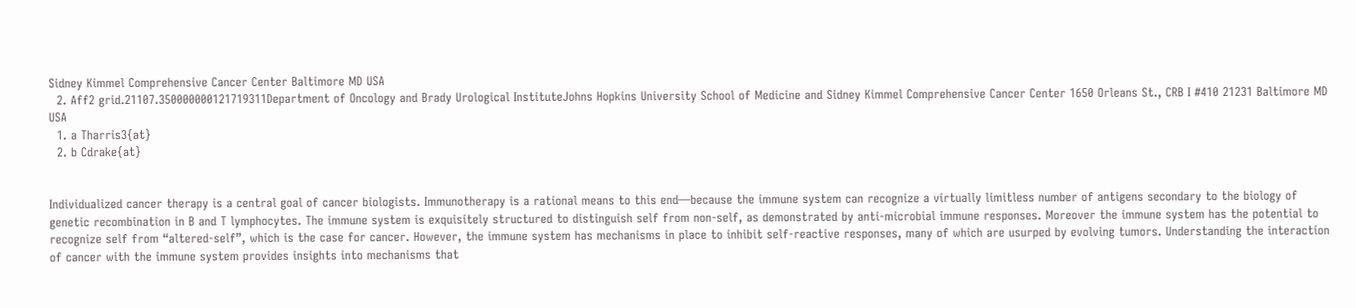Sidney Kimmel Comprehensive Cancer Center Baltimore MD USA
  2. Aff2 grid.21107.350000000121719311Department of Oncology and Brady Urological InstituteJohns Hopkins University School of Medicine and Sidney Kimmel Comprehensive Cancer Center 1650 Orleans St., CRB I #410 21231 Baltimore MD USA
  1. a Tharris3{at}
  2. b Cdrake{at}


Individualized cancer therapy is a central goal of cancer biologists. Immunotherapy is a rational means to this end—because the immune system can recognize a virtually limitless number of antigens secondary to the biology of genetic recombination in B and T lymphocytes. The immune system is exquisitely structured to distinguish self from non-self, as demonstrated by anti-microbial immune responses. Moreover the immune system has the potential to recognize self from “altered-self”, which is the case for cancer. However, the immune system has mechanisms in place to inhibit self-reactive responses, many of which are usurped by evolving tumors. Understanding the interaction of cancer with the immune system provides insights into mechanisms that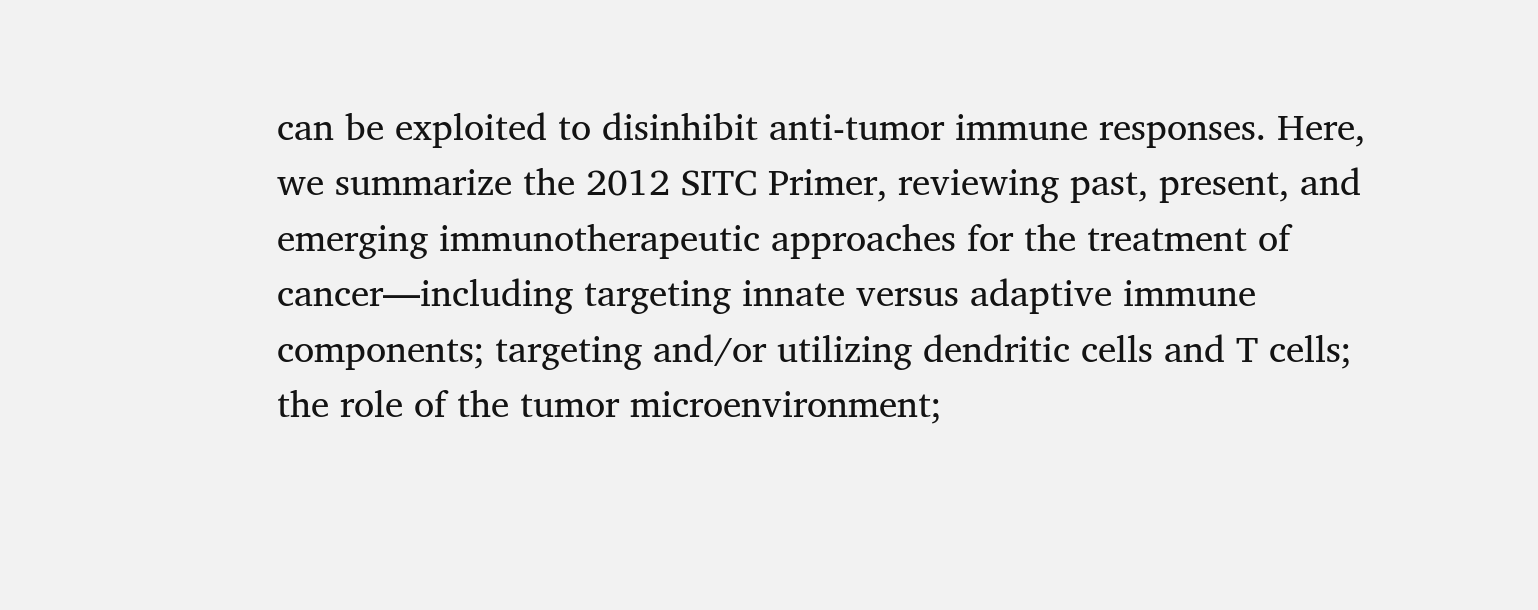can be exploited to disinhibit anti-tumor immune responses. Here, we summarize the 2012 SITC Primer, reviewing past, present, and emerging immunotherapeutic approaches for the treatment of cancer—including targeting innate versus adaptive immune components; targeting and/or utilizing dendritic cells and T cells; the role of the tumor microenvironment;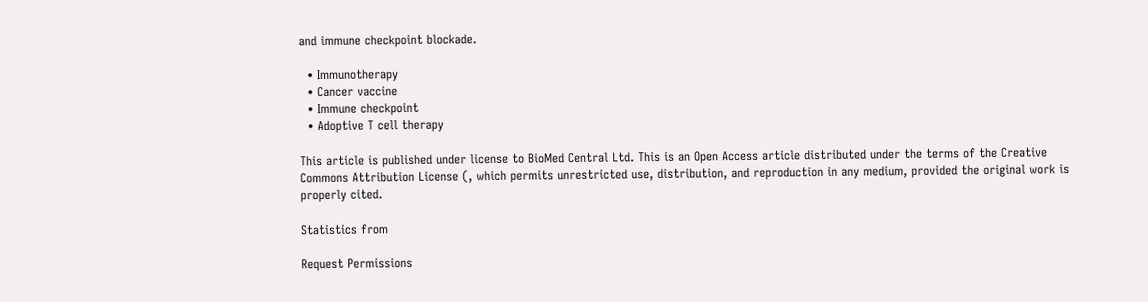and immune checkpoint blockade.

  • Immunotherapy
  • Cancer vaccine
  • Immune checkpoint
  • Adoptive T cell therapy

This article is published under license to BioMed Central Ltd. This is an Open Access article distributed under the terms of the Creative Commons Attribution License (, which permits unrestricted use, distribution, and reproduction in any medium, provided the original work is properly cited.

Statistics from

Request Permissions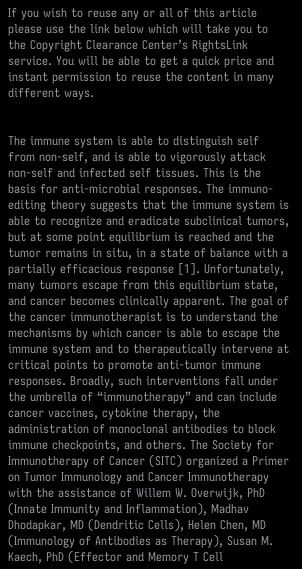If you wish to reuse any or all of this article please use the link below which will take you to the Copyright Clearance Center’s RightsLink service. You will be able to get a quick price and instant permission to reuse the content in many different ways.


The immune system is able to distinguish self from non-self, and is able to vigorously attack non-self and infected self tissues. This is the basis for anti-microbial responses. The immuno-editing theory suggests that the immune system is able to recognize and eradicate subclinical tumors, but at some point equilibrium is reached and the tumor remains in situ, in a state of balance with a partially efficacious response [1]. Unfortunately, many tumors escape from this equilibrium state, and cancer becomes clinically apparent. The goal of the cancer immunotherapist is to understand the mechanisms by which cancer is able to escape the immune system and to therapeutically intervene at critical points to promote anti-tumor immune responses. Broadly, such interventions fall under the umbrella of “immunotherapy” and can include cancer vaccines, cytokine therapy, the administration of monoclonal antibodies to block immune checkpoints, and others. The Society for Immunotherapy of Cancer (SITC) organized a Primer on Tumor Immunology and Cancer Immunotherapy with the assistance of Willem W. Overwijk, PhD (Innate Immunity and Inflammation), Madhav Dhodapkar, MD (Dendritic Cells), Helen Chen, MD (Immunology of Antibodies as Therapy), Susan M. Kaech, PhD (Effector and Memory T Cell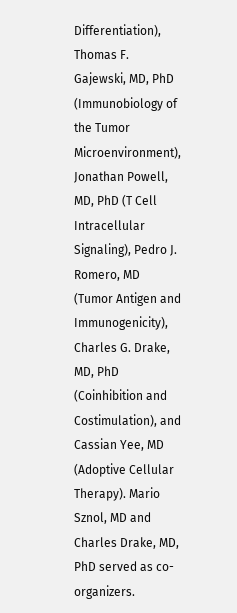Differentiation), Thomas F. Gajewski, MD, PhD (Immunobiology of the Tumor Microenvironment), Jonathan Powell, MD, PhD (T Cell Intracellular Signaling), Pedro J. Romero, MD (Tumor Antigen and Immunogenicity), Charles G. Drake, MD, PhD (Coinhibition and Costimulation), and Cassian Yee, MD (Adoptive Cellular Therapy). Mario Sznol, MD and Charles Drake, MD, PhD served as co-organizers.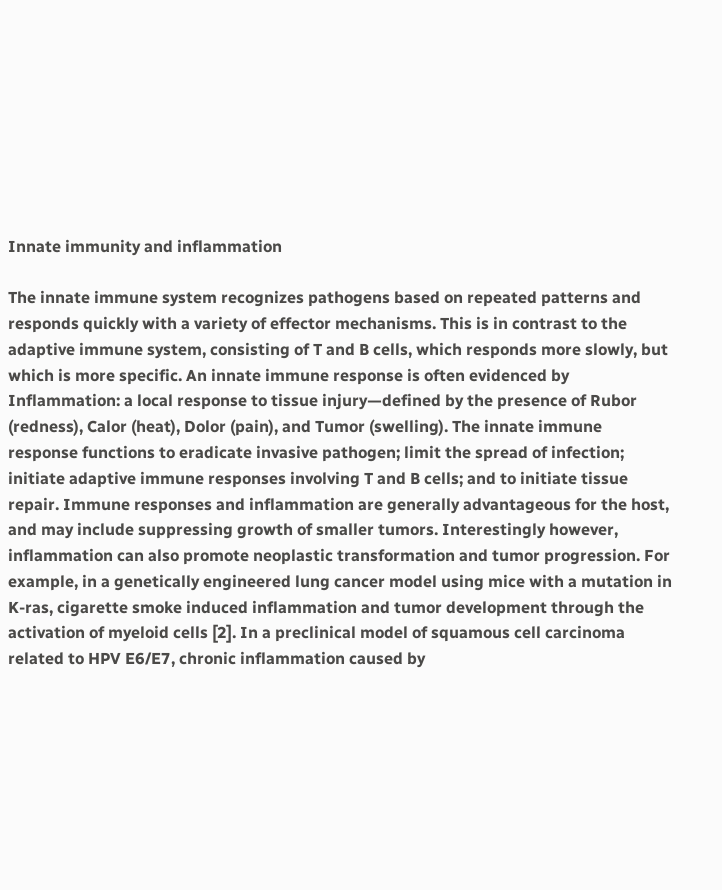Innate immunity and inflammation

The innate immune system recognizes pathogens based on repeated patterns and responds quickly with a variety of effector mechanisms. This is in contrast to the adaptive immune system, consisting of T and B cells, which responds more slowly, but which is more specific. An innate immune response is often evidenced by Inflammation: a local response to tissue injury—defined by the presence of Rubor (redness), Calor (heat), Dolor (pain), and Tumor (swelling). The innate immune response functions to eradicate invasive pathogen; limit the spread of infection; initiate adaptive immune responses involving T and B cells; and to initiate tissue repair. Immune responses and inflammation are generally advantageous for the host, and may include suppressing growth of smaller tumors. Interestingly however, inflammation can also promote neoplastic transformation and tumor progression. For example, in a genetically engineered lung cancer model using mice with a mutation in K-ras, cigarette smoke induced inflammation and tumor development through the activation of myeloid cells [2]. In a preclinical model of squamous cell carcinoma related to HPV E6/E7, chronic inflammation caused by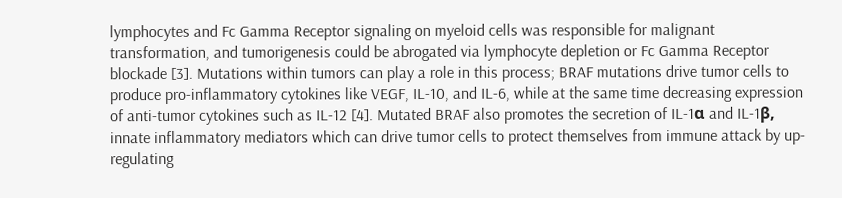lymphocytes and Fc Gamma Receptor signaling on myeloid cells was responsible for malignant transformation, and tumorigenesis could be abrogated via lymphocyte depletion or Fc Gamma Receptor blockade [3]. Mutations within tumors can play a role in this process; BRAF mutations drive tumor cells to produce pro-inflammatory cytokines like VEGF, IL-10, and IL-6, while at the same time decreasing expression of anti-tumor cytokines such as IL-12 [4]. Mutated BRAF also promotes the secretion of IL-1α and IL-1β, innate inflammatory mediators which can drive tumor cells to protect themselves from immune attack by up-regulating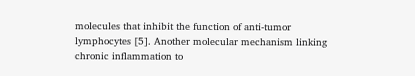molecules that inhibit the function of anti-tumor lymphocytes [5]. Another molecular mechanism linking chronic inflammation to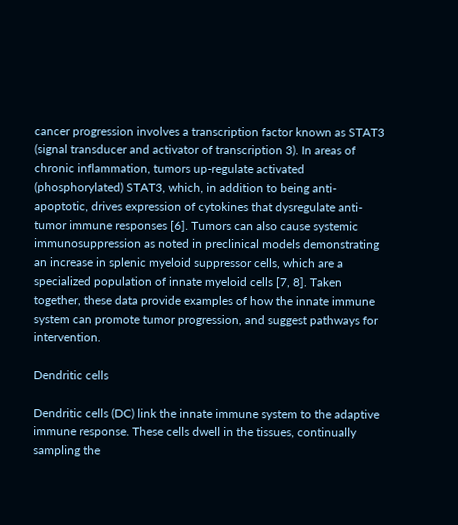cancer progression involves a transcription factor known as STAT3 (signal transducer and activator of transcription 3). In areas of chronic inflammation, tumors up-regulate activated (phosphorylated) STAT3, which, in addition to being anti-apoptotic, drives expression of cytokines that dysregulate anti-tumor immune responses [6]. Tumors can also cause systemic immunosuppression as noted in preclinical models demonstrating an increase in splenic myeloid suppressor cells, which are a specialized population of innate myeloid cells [7, 8]. Taken together, these data provide examples of how the innate immune system can promote tumor progression, and suggest pathways for intervention.

Dendritic cells

Dendritic cells (DC) link the innate immune system to the adaptive immune response. These cells dwell in the tissues, continually sampling the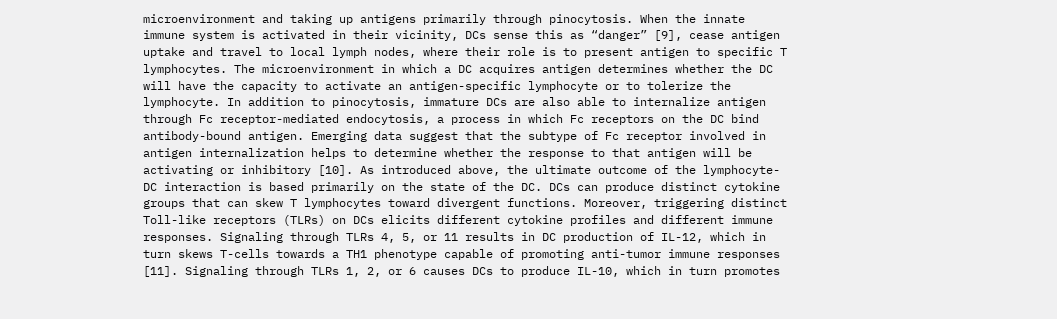microenvironment and taking up antigens primarily through pinocytosis. When the innate immune system is activated in their vicinity, DCs sense this as “danger” [9], cease antigen uptake and travel to local lymph nodes, where their role is to present antigen to specific T lymphocytes. The microenvironment in which a DC acquires antigen determines whether the DC will have the capacity to activate an antigen-specific lymphocyte or to tolerize the lymphocyte. In addition to pinocytosis, immature DCs are also able to internalize antigen through Fc receptor-mediated endocytosis, a process in which Fc receptors on the DC bind antibody-bound antigen. Emerging data suggest that the subtype of Fc receptor involved in antigen internalization helps to determine whether the response to that antigen will be activating or inhibitory [10]. As introduced above, the ultimate outcome of the lymphocyte-DC interaction is based primarily on the state of the DC. DCs can produce distinct cytokine groups that can skew T lymphocytes toward divergent functions. Moreover, triggering distinct Toll-like receptors (TLRs) on DCs elicits different cytokine profiles and different immune responses. Signaling through TLRs 4, 5, or 11 results in DC production of IL-12, which in turn skews T-cells towards a TH1 phenotype capable of promoting anti-tumor immune responses [11]. Signaling through TLRs 1, 2, or 6 causes DCs to produce IL-10, which in turn promotes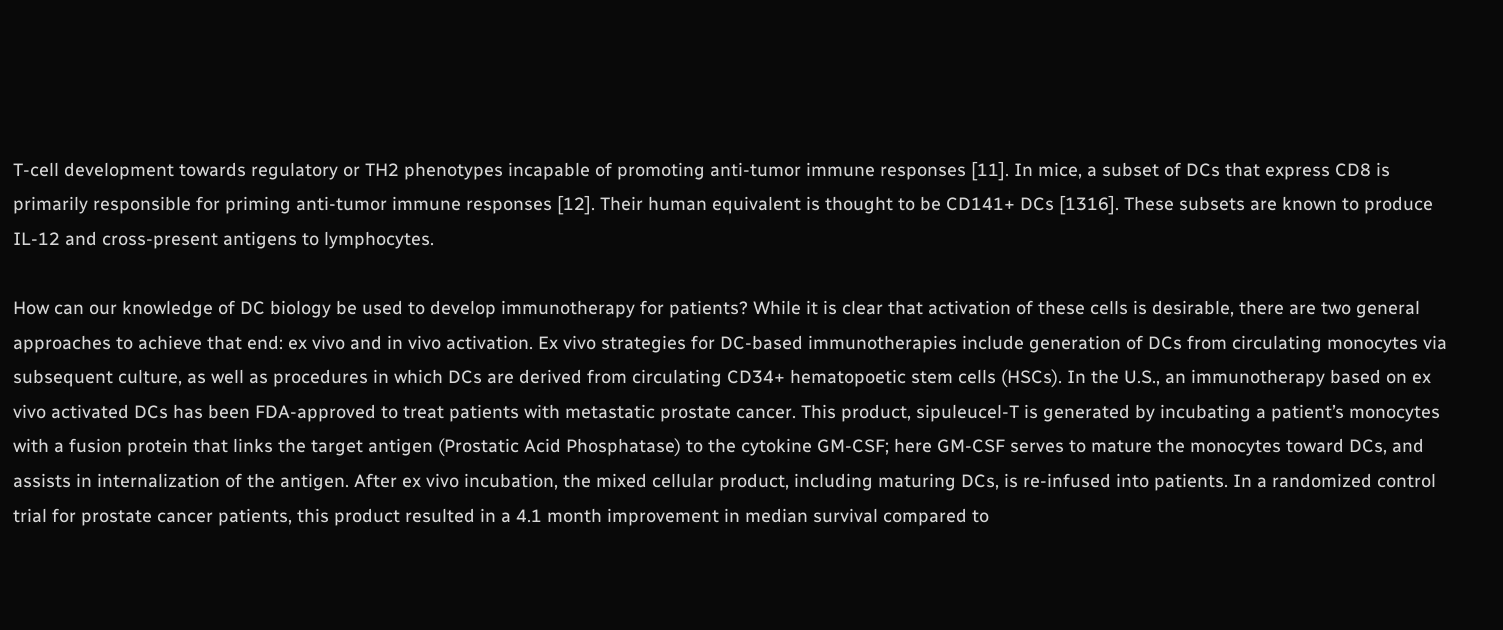T-cell development towards regulatory or TH2 phenotypes incapable of promoting anti-tumor immune responses [11]. In mice, a subset of DCs that express CD8 is primarily responsible for priming anti-tumor immune responses [12]. Their human equivalent is thought to be CD141+ DCs [1316]. These subsets are known to produce IL-12 and cross-present antigens to lymphocytes.

How can our knowledge of DC biology be used to develop immunotherapy for patients? While it is clear that activation of these cells is desirable, there are two general approaches to achieve that end: ex vivo and in vivo activation. Ex vivo strategies for DC-based immunotherapies include generation of DCs from circulating monocytes via subsequent culture, as well as procedures in which DCs are derived from circulating CD34+ hematopoetic stem cells (HSCs). In the U.S., an immunotherapy based on ex vivo activated DCs has been FDA-approved to treat patients with metastatic prostate cancer. This product, sipuleucel-T is generated by incubating a patient’s monocytes with a fusion protein that links the target antigen (Prostatic Acid Phosphatase) to the cytokine GM-CSF; here GM-CSF serves to mature the monocytes toward DCs, and assists in internalization of the antigen. After ex vivo incubation, the mixed cellular product, including maturing DCs, is re-infused into patients. In a randomized control trial for prostate cancer patients, this product resulted in a 4.1 month improvement in median survival compared to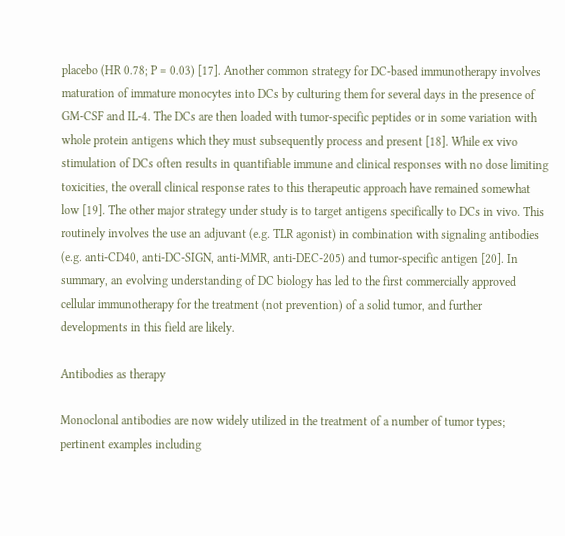placebo (HR 0.78; P = 0.03) [17]. Another common strategy for DC-based immunotherapy involves maturation of immature monocytes into DCs by culturing them for several days in the presence of GM-CSF and IL-4. The DCs are then loaded with tumor-specific peptides or in some variation with whole protein antigens which they must subsequently process and present [18]. While ex vivo stimulation of DCs often results in quantifiable immune and clinical responses with no dose limiting toxicities, the overall clinical response rates to this therapeutic approach have remained somewhat low [19]. The other major strategy under study is to target antigens specifically to DCs in vivo. This routinely involves the use an adjuvant (e.g. TLR agonist) in combination with signaling antibodies (e.g. anti-CD40, anti-DC-SIGN, anti-MMR, anti-DEC-205) and tumor-specific antigen [20]. In summary, an evolving understanding of DC biology has led to the first commercially approved cellular immunotherapy for the treatment (not prevention) of a solid tumor, and further developments in this field are likely.

Antibodies as therapy

Monoclonal antibodies are now widely utilized in the treatment of a number of tumor types; pertinent examples including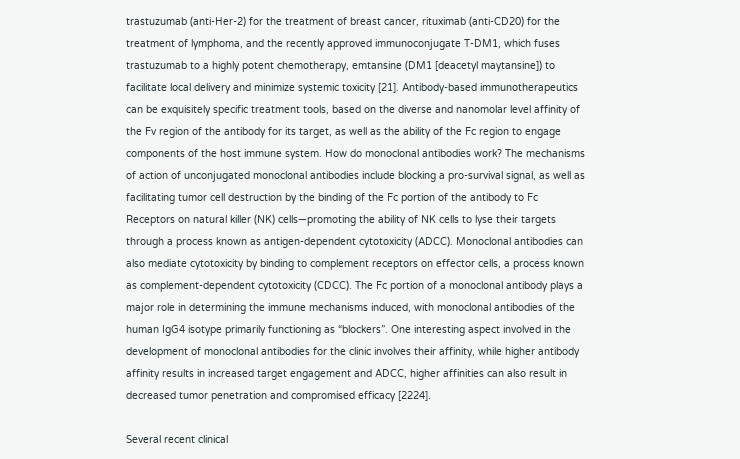trastuzumab (anti-Her-2) for the treatment of breast cancer, rituximab (anti-CD20) for the treatment of lymphoma, and the recently approved immunoconjugate T-DM1, which fuses trastuzumab to a highly potent chemotherapy, emtansine (DM1 [deacetyl maytansine]) to facilitate local delivery and minimize systemic toxicity [21]. Antibody-based immunotherapeutics can be exquisitely specific treatment tools, based on the diverse and nanomolar level affinity of the Fv region of the antibody for its target, as well as the ability of the Fc region to engage components of the host immune system. How do monoclonal antibodies work? The mechanisms of action of unconjugated monoclonal antibodies include blocking a pro-survival signal, as well as facilitating tumor cell destruction by the binding of the Fc portion of the antibody to Fc Receptors on natural killer (NK) cells—promoting the ability of NK cells to lyse their targets through a process known as antigen-dependent cytotoxicity (ADCC). Monoclonal antibodies can also mediate cytotoxicity by binding to complement receptors on effector cells, a process known as complement-dependent cytotoxicity (CDCC). The Fc portion of a monoclonal antibody plays a major role in determining the immune mechanisms induced, with monoclonal antibodies of the human IgG4 isotype primarily functioning as “blockers”. One interesting aspect involved in the development of monoclonal antibodies for the clinic involves their affinity, while higher antibody affinity results in increased target engagement and ADCC, higher affinities can also result in decreased tumor penetration and compromised efficacy [2224].

Several recent clinical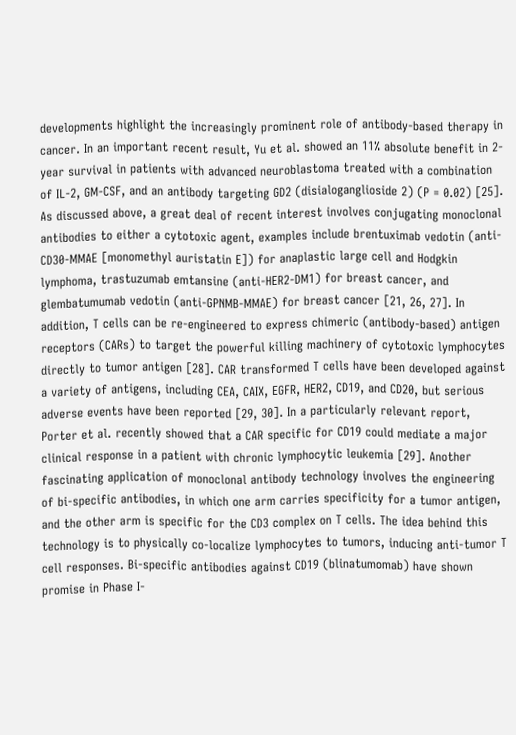developments highlight the increasingly prominent role of antibody-based therapy in cancer. In an important recent result, Yu et al. showed an 11% absolute benefit in 2-year survival in patients with advanced neuroblastoma treated with a combination of IL-2, GM-CSF, and an antibody targeting GD2 (disialoganglioside 2) (P = 0.02) [25]. As discussed above, a great deal of recent interest involves conjugating monoclonal antibodies to either a cytotoxic agent, examples include brentuximab vedotin (anti-CD30-MMAE [monomethyl auristatin E]) for anaplastic large cell and Hodgkin lymphoma, trastuzumab emtansine (anti-HER2-DM1) for breast cancer, and glembatumumab vedotin (anti-GPNMB-MMAE) for breast cancer [21, 26, 27]. In addition, T cells can be re-engineered to express chimeric (antibody-based) antigen receptors (CARs) to target the powerful killing machinery of cytotoxic lymphocytes directly to tumor antigen [28]. CAR transformed T cells have been developed against a variety of antigens, including CEA, CAIX, EGFR, HER2, CD19, and CD20, but serious adverse events have been reported [29, 30]. In a particularly relevant report, Porter et al. recently showed that a CAR specific for CD19 could mediate a major clinical response in a patient with chronic lymphocytic leukemia [29]. Another fascinating application of monoclonal antibody technology involves the engineering of bi-specific antibodies, in which one arm carries specificity for a tumor antigen, and the other arm is specific for the CD3 complex on T cells. The idea behind this technology is to physically co-localize lymphocytes to tumors, inducing anti-tumor T cell responses. Bi-specific antibodies against CD19 (blinatumomab) have shown promise in Phase I-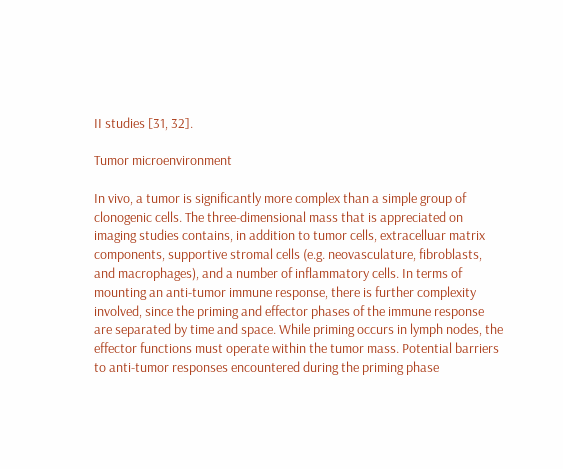II studies [31, 32].

Tumor microenvironment

In vivo, a tumor is significantly more complex than a simple group of clonogenic cells. The three-dimensional mass that is appreciated on imaging studies contains, in addition to tumor cells, extracelluar matrix components, supportive stromal cells (e.g. neovasculature, fibroblasts, and macrophages), and a number of inflammatory cells. In terms of mounting an anti-tumor immune response, there is further complexity involved, since the priming and effector phases of the immune response are separated by time and space. While priming occurs in lymph nodes, the effector functions must operate within the tumor mass. Potential barriers to anti-tumor responses encountered during the priming phase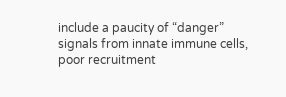include a paucity of “danger” signals from innate immune cells, poor recruitment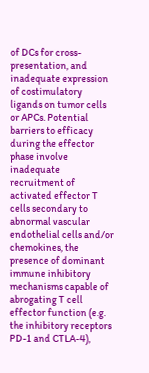of DCs for cross-presentation, and inadequate expression of costimulatory ligands on tumor cells or APCs. Potential barriers to efficacy during the effector phase involve inadequate recruitment of activated effector T cells secondary to abnormal vascular endothelial cells and/or chemokines, the presence of dominant immune inhibitory mechanisms capable of abrogating T cell effector function (e.g. the inhibitory receptors PD-1 and CTLA-4),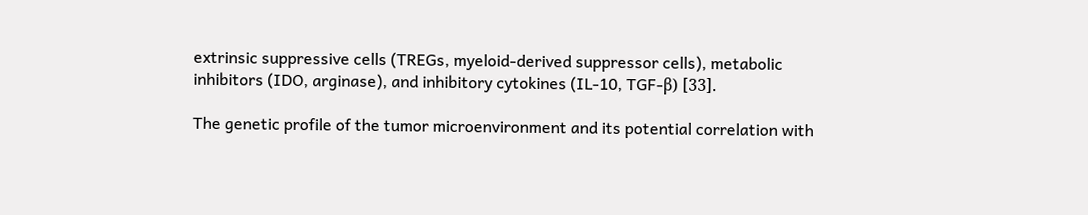extrinsic suppressive cells (TREGs, myeloid-derived suppressor cells), metabolic inhibitors (IDO, arginase), and inhibitory cytokines (IL-10, TGF-β) [33].

The genetic profile of the tumor microenvironment and its potential correlation with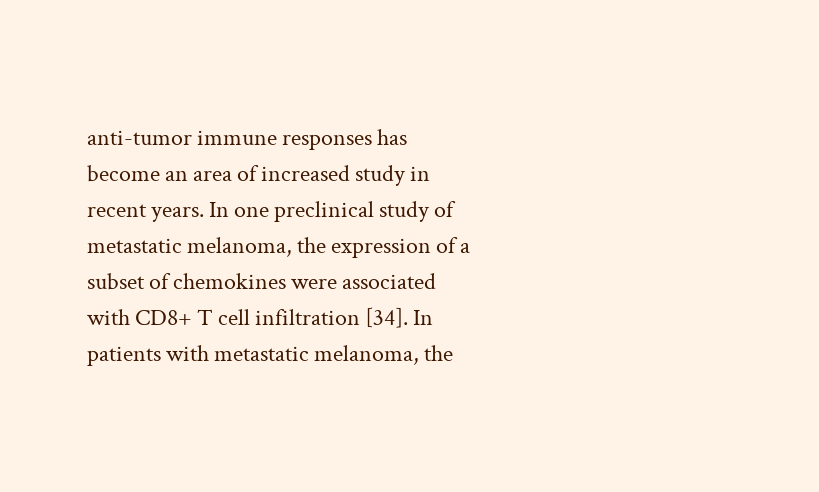anti-tumor immune responses has become an area of increased study in recent years. In one preclinical study of metastatic melanoma, the expression of a subset of chemokines were associated with CD8+ T cell infiltration [34]. In patients with metastatic melanoma, the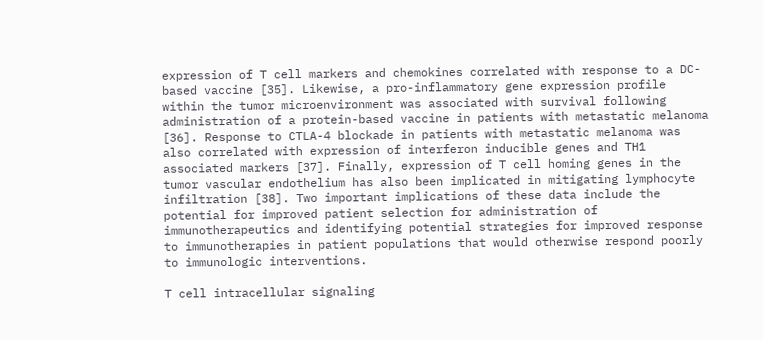expression of T cell markers and chemokines correlated with response to a DC-based vaccine [35]. Likewise, a pro-inflammatory gene expression profile within the tumor microenvironment was associated with survival following administration of a protein-based vaccine in patients with metastatic melanoma [36]. Response to CTLA-4 blockade in patients with metastatic melanoma was also correlated with expression of interferon inducible genes and TH1 associated markers [37]. Finally, expression of T cell homing genes in the tumor vascular endothelium has also been implicated in mitigating lymphocyte infiltration [38]. Two important implications of these data include the potential for improved patient selection for administration of immunotherapeutics and identifying potential strategies for improved response to immunotherapies in patient populations that would otherwise respond poorly to immunologic interventions.

T cell intracellular signaling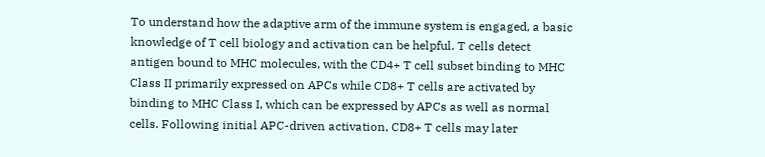To understand how the adaptive arm of the immune system is engaged, a basic knowledge of T cell biology and activation can be helpful. T cells detect antigen bound to MHC molecules, with the CD4+ T cell subset binding to MHC Class II primarily expressed on APCs while CD8+ T cells are activated by binding to MHC Class I, which can be expressed by APCs as well as normal cells. Following initial APC-driven activation, CD8+ T cells may later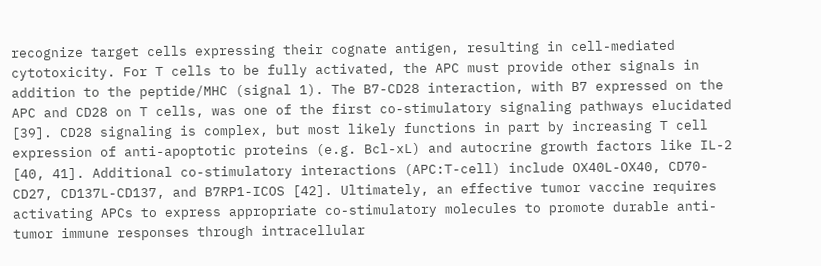recognize target cells expressing their cognate antigen, resulting in cell-mediated cytotoxicity. For T cells to be fully activated, the APC must provide other signals in addition to the peptide/MHC (signal 1). The B7-CD28 interaction, with B7 expressed on the APC and CD28 on T cells, was one of the first co-stimulatory signaling pathways elucidated [39]. CD28 signaling is complex, but most likely functions in part by increasing T cell expression of anti-apoptotic proteins (e.g. Bcl-xL) and autocrine growth factors like IL-2 [40, 41]. Additional co-stimulatory interactions (APC:T-cell) include OX40L-OX40, CD70-CD27, CD137L-CD137, and B7RP1-ICOS [42]. Ultimately, an effective tumor vaccine requires activating APCs to express appropriate co-stimulatory molecules to promote durable anti-tumor immune responses through intracellular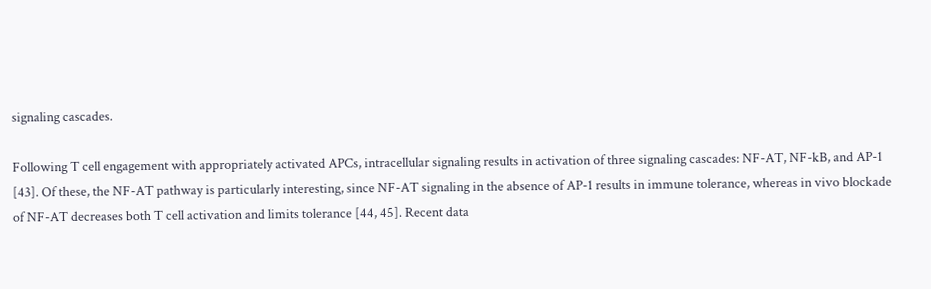signaling cascades.

Following T cell engagement with appropriately activated APCs, intracellular signaling results in activation of three signaling cascades: NF-AT, NF-kB, and AP-1 [43]. Of these, the NF-AT pathway is particularly interesting, since NF-AT signaling in the absence of AP-1 results in immune tolerance, whereas in vivo blockade of NF-AT decreases both T cell activation and limits tolerance [44, 45]. Recent data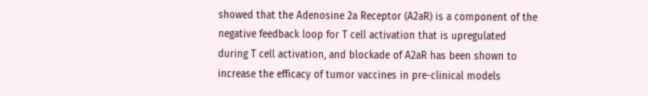showed that the Adenosine 2a Receptor (A2aR) is a component of the negative feedback loop for T cell activation that is upregulated during T cell activation, and blockade of A2aR has been shown to increase the efficacy of tumor vaccines in pre-clinical models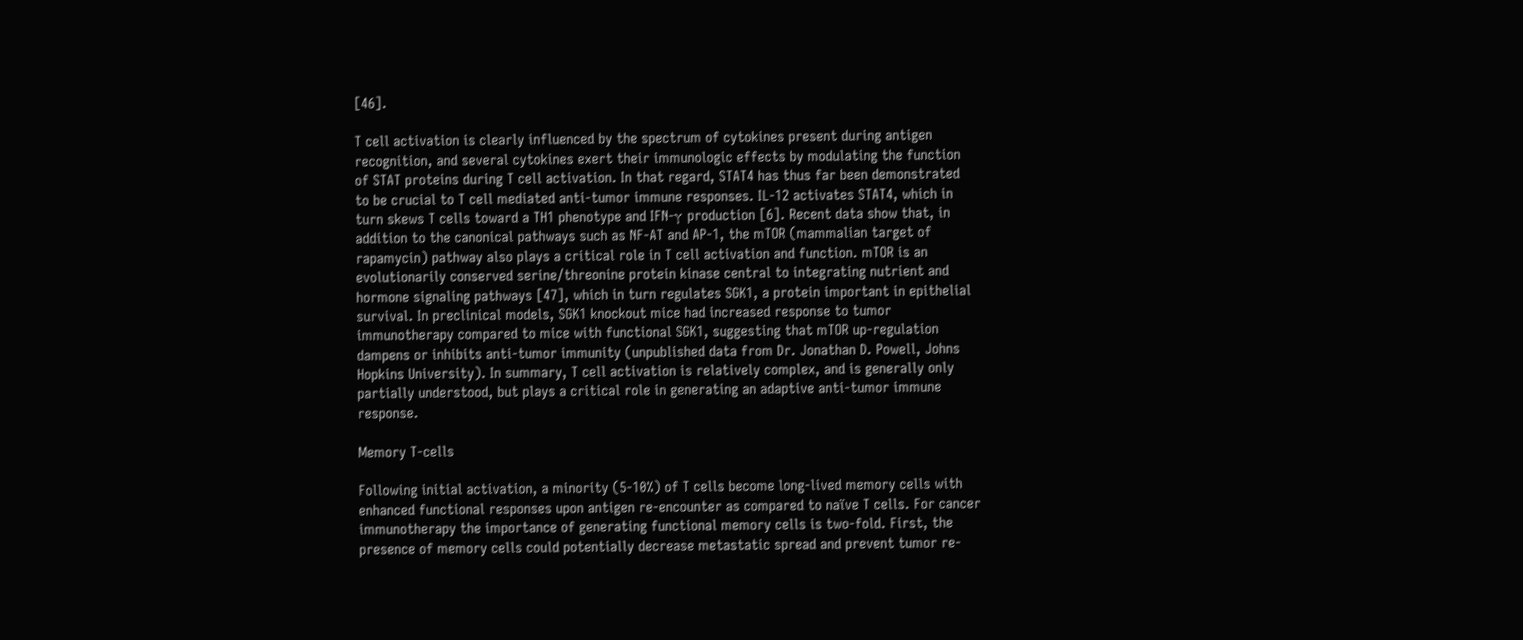[46].

T cell activation is clearly influenced by the spectrum of cytokines present during antigen recognition, and several cytokines exert their immunologic effects by modulating the function of STAT proteins during T cell activation. In that regard, STAT4 has thus far been demonstrated to be crucial to T cell mediated anti-tumor immune responses. IL-12 activates STAT4, which in turn skews T cells toward a TH1 phenotype and IFN-γ production [6]. Recent data show that, in addition to the canonical pathways such as NF-AT and AP-1, the mTOR (mammalian target of rapamycin) pathway also plays a critical role in T cell activation and function. mTOR is an evolutionarily conserved serine/threonine protein kinase central to integrating nutrient and hormone signaling pathways [47], which in turn regulates SGK1, a protein important in epithelial survival. In preclinical models, SGK1 knockout mice had increased response to tumor immunotherapy compared to mice with functional SGK1, suggesting that mTOR up-regulation dampens or inhibits anti-tumor immunity (unpublished data from Dr. Jonathan D. Powell, Johns Hopkins University). In summary, T cell activation is relatively complex, and is generally only partially understood, but plays a critical role in generating an adaptive anti-tumor immune response.

Memory T-cells

Following initial activation, a minority (5-10%) of T cells become long-lived memory cells with enhanced functional responses upon antigen re-encounter as compared to naïve T cells. For cancer immunotherapy the importance of generating functional memory cells is two-fold. First, the presence of memory cells could potentially decrease metastatic spread and prevent tumor re-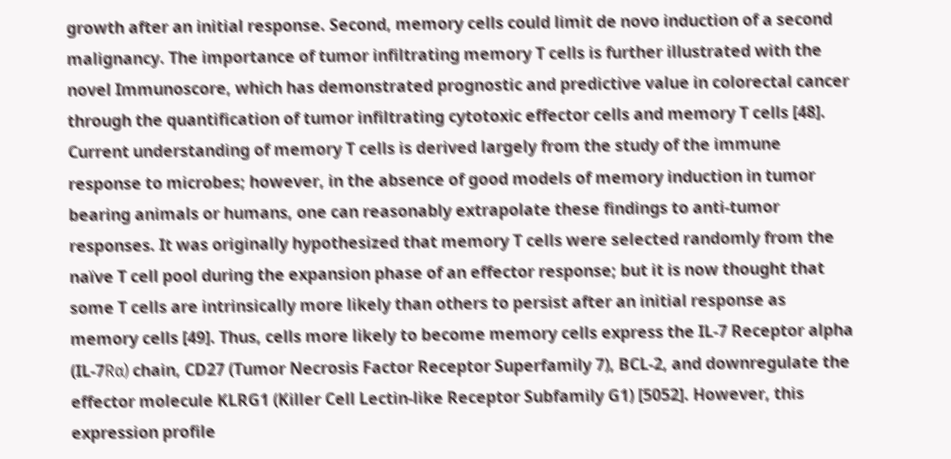growth after an initial response. Second, memory cells could limit de novo induction of a second malignancy. The importance of tumor infiltrating memory T cells is further illustrated with the novel Immunoscore, which has demonstrated prognostic and predictive value in colorectal cancer through the quantification of tumor infiltrating cytotoxic effector cells and memory T cells [48]. Current understanding of memory T cells is derived largely from the study of the immune response to microbes; however, in the absence of good models of memory induction in tumor bearing animals or humans, one can reasonably extrapolate these findings to anti-tumor responses. It was originally hypothesized that memory T cells were selected randomly from the naïve T cell pool during the expansion phase of an effector response; but it is now thought that some T cells are intrinsically more likely than others to persist after an initial response as memory cells [49]. Thus, cells more likely to become memory cells express the IL-7 Receptor alpha (IL-7Rα) chain, CD27 (Tumor Necrosis Factor Receptor Superfamily 7), BCL-2, and downregulate the effector molecule KLRG1 (Killer Cell Lectin-like Receptor Subfamily G1) [5052]. However, this expression profile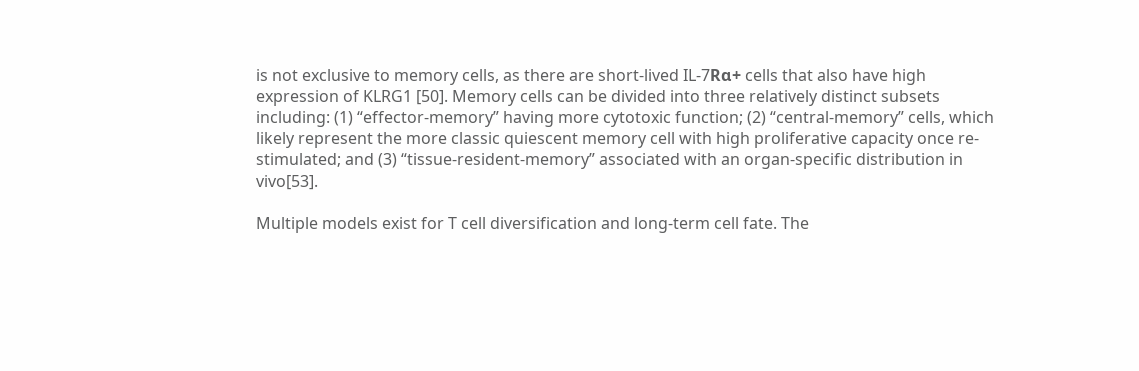is not exclusive to memory cells, as there are short-lived IL-7Rα+ cells that also have high expression of KLRG1 [50]. Memory cells can be divided into three relatively distinct subsets including: (1) “effector-memory” having more cytotoxic function; (2) “central-memory” cells, which likely represent the more classic quiescent memory cell with high proliferative capacity once re-stimulated; and (3) “tissue-resident-memory” associated with an organ-specific distribution in vivo[53].

Multiple models exist for T cell diversification and long-term cell fate. The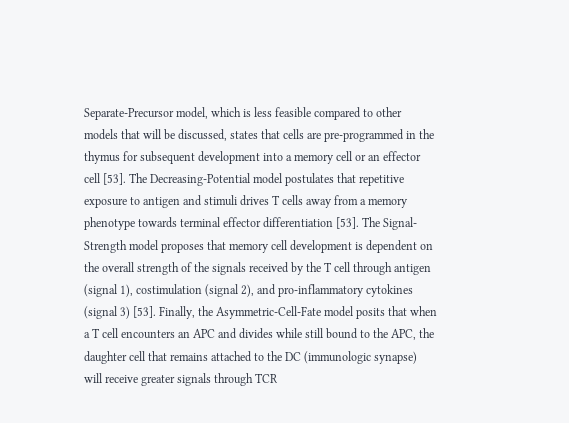Separate-Precursor model, which is less feasible compared to other models that will be discussed, states that cells are pre-programmed in the thymus for subsequent development into a memory cell or an effector cell [53]. The Decreasing-Potential model postulates that repetitive exposure to antigen and stimuli drives T cells away from a memory phenotype towards terminal effector differentiation [53]. The Signal-Strength model proposes that memory cell development is dependent on the overall strength of the signals received by the T cell through antigen (signal 1), costimulation (signal 2), and pro-inflammatory cytokines (signal 3) [53]. Finally, the Asymmetric-Cell-Fate model posits that when a T cell encounters an APC and divides while still bound to the APC, the daughter cell that remains attached to the DC (immunologic synapse) will receive greater signals through TCR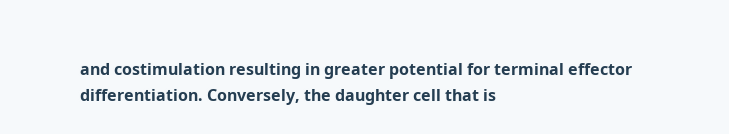and costimulation resulting in greater potential for terminal effector differentiation. Conversely, the daughter cell that is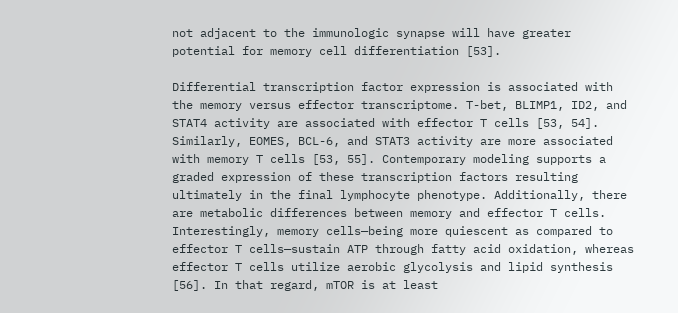not adjacent to the immunologic synapse will have greater potential for memory cell differentiation [53].

Differential transcription factor expression is associated with the memory versus effector transcriptome. T-bet, BLIMP1, ID2, and STAT4 activity are associated with effector T cells [53, 54]. Similarly, EOMES, BCL-6, and STAT3 activity are more associated with memory T cells [53, 55]. Contemporary modeling supports a graded expression of these transcription factors resulting ultimately in the final lymphocyte phenotype. Additionally, there are metabolic differences between memory and effector T cells. Interestingly, memory cells—being more quiescent as compared to effector T cells—sustain ATP through fatty acid oxidation, whereas effector T cells utilize aerobic glycolysis and lipid synthesis [56]. In that regard, mTOR is at least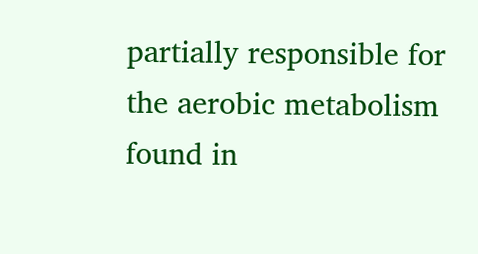partially responsible for the aerobic metabolism found in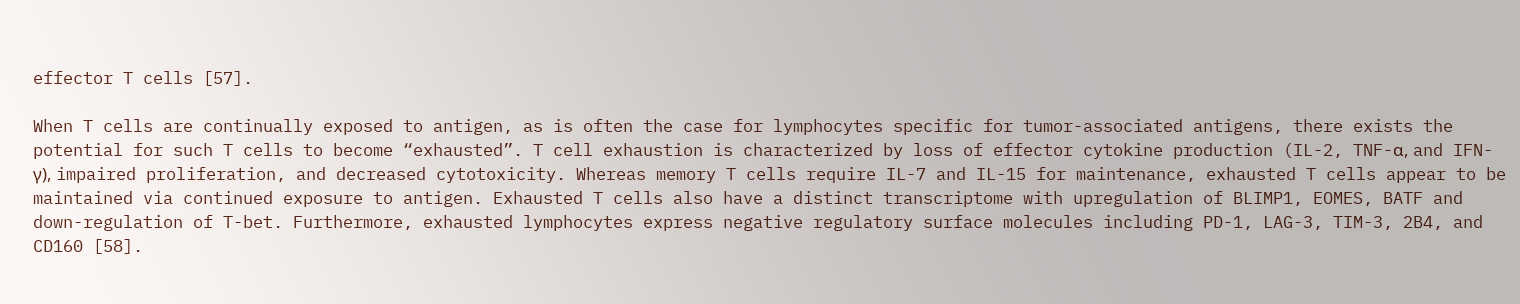effector T cells [57].

When T cells are continually exposed to antigen, as is often the case for lymphocytes specific for tumor-associated antigens, there exists the potential for such T cells to become “exhausted”. T cell exhaustion is characterized by loss of effector cytokine production (IL-2, TNF-α, and IFN-γ), impaired proliferation, and decreased cytotoxicity. Whereas memory T cells require IL-7 and IL-15 for maintenance, exhausted T cells appear to be maintained via continued exposure to antigen. Exhausted T cells also have a distinct transcriptome with upregulation of BLIMP1, EOMES, BATF and down-regulation of T-bet. Furthermore, exhausted lymphocytes express negative regulatory surface molecules including PD-1, LAG-3, TIM-3, 2B4, and CD160 [58].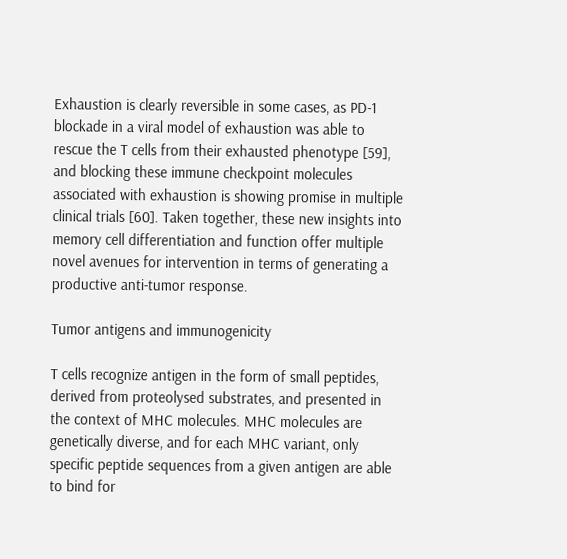Exhaustion is clearly reversible in some cases, as PD-1 blockade in a viral model of exhaustion was able to rescue the T cells from their exhausted phenotype [59], and blocking these immune checkpoint molecules associated with exhaustion is showing promise in multiple clinical trials [60]. Taken together, these new insights into memory cell differentiation and function offer multiple novel avenues for intervention in terms of generating a productive anti-tumor response.

Tumor antigens and immunogenicity

T cells recognize antigen in the form of small peptides, derived from proteolysed substrates, and presented in the context of MHC molecules. MHC molecules are genetically diverse, and for each MHC variant, only specific peptide sequences from a given antigen are able to bind for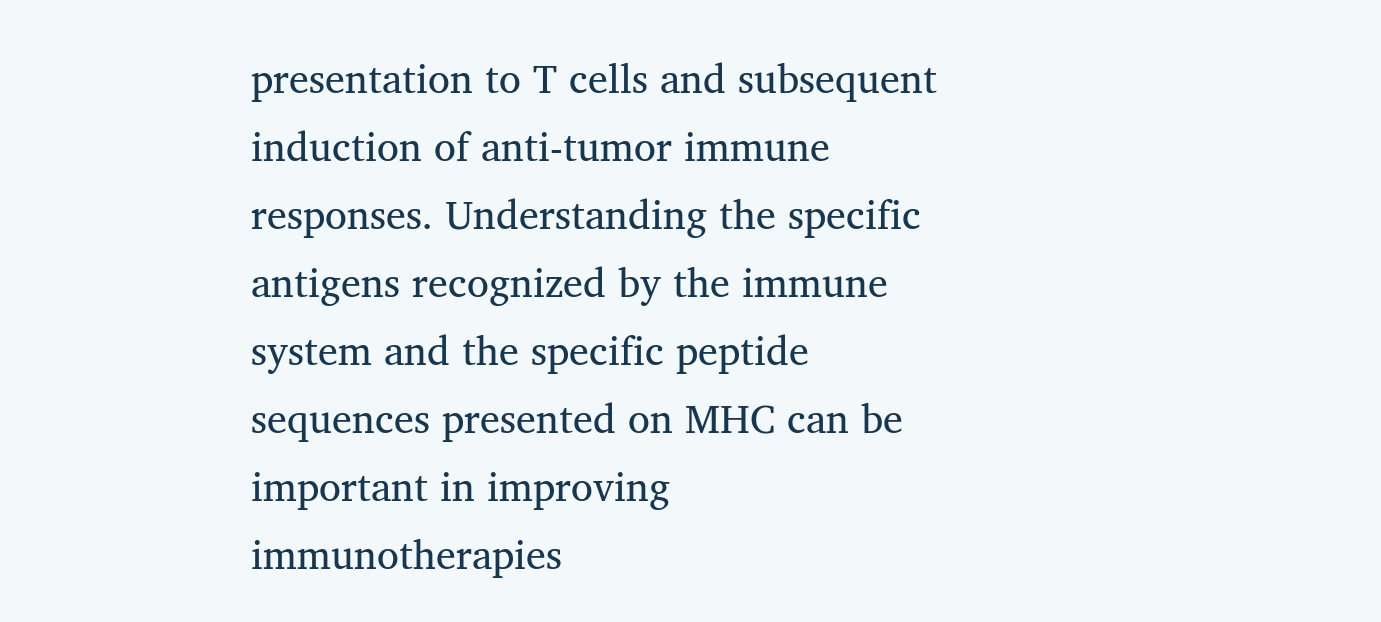presentation to T cells and subsequent induction of anti-tumor immune responses. Understanding the specific antigens recognized by the immune system and the specific peptide sequences presented on MHC can be important in improving immunotherapies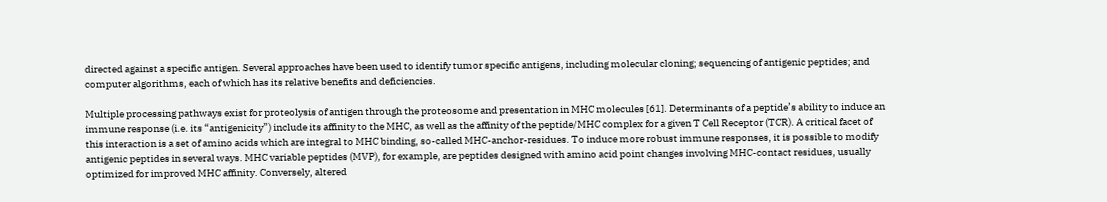directed against a specific antigen. Several approaches have been used to identify tumor specific antigens, including molecular cloning; sequencing of antigenic peptides; and computer algorithms, each of which has its relative benefits and deficiencies.

Multiple processing pathways exist for proteolysis of antigen through the proteosome and presentation in MHC molecules [61]. Determinants of a peptide’s ability to induce an immune response (i.e. its “antigenicity”) include its affinity to the MHC, as well as the affinity of the peptide/MHC complex for a given T Cell Receptor (TCR). A critical facet of this interaction is a set of amino acids which are integral to MHC binding, so-called MHC-anchor-residues. To induce more robust immune responses, it is possible to modify antigenic peptides in several ways. MHC variable peptides (MVP), for example, are peptides designed with amino acid point changes involving MHC-contact residues, usually optimized for improved MHC affinity. Conversely, altered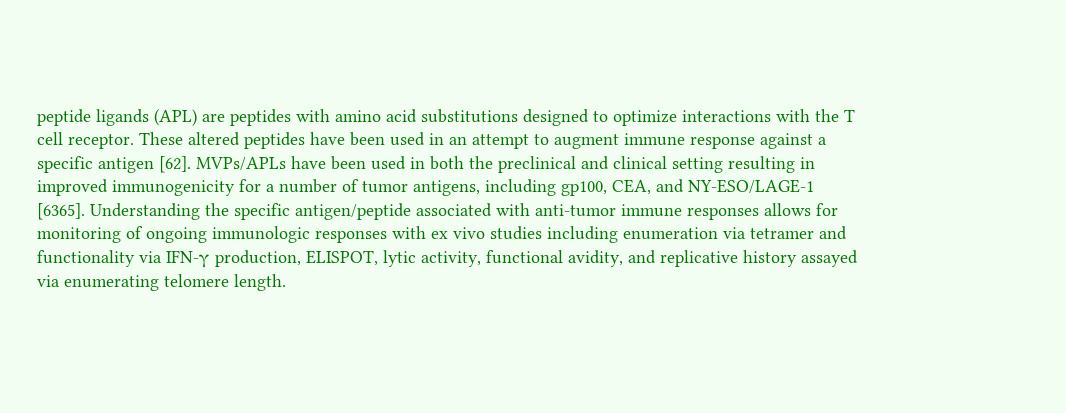peptide ligands (APL) are peptides with amino acid substitutions designed to optimize interactions with the T cell receptor. These altered peptides have been used in an attempt to augment immune response against a specific antigen [62]. MVPs/APLs have been used in both the preclinical and clinical setting resulting in improved immunogenicity for a number of tumor antigens, including gp100, CEA, and NY-ESO/LAGE-1 [6365]. Understanding the specific antigen/peptide associated with anti-tumor immune responses allows for monitoring of ongoing immunologic responses with ex vivo studies including enumeration via tetramer and functionality via IFN-γ production, ELISPOT, lytic activity, functional avidity, and replicative history assayed via enumerating telomere length.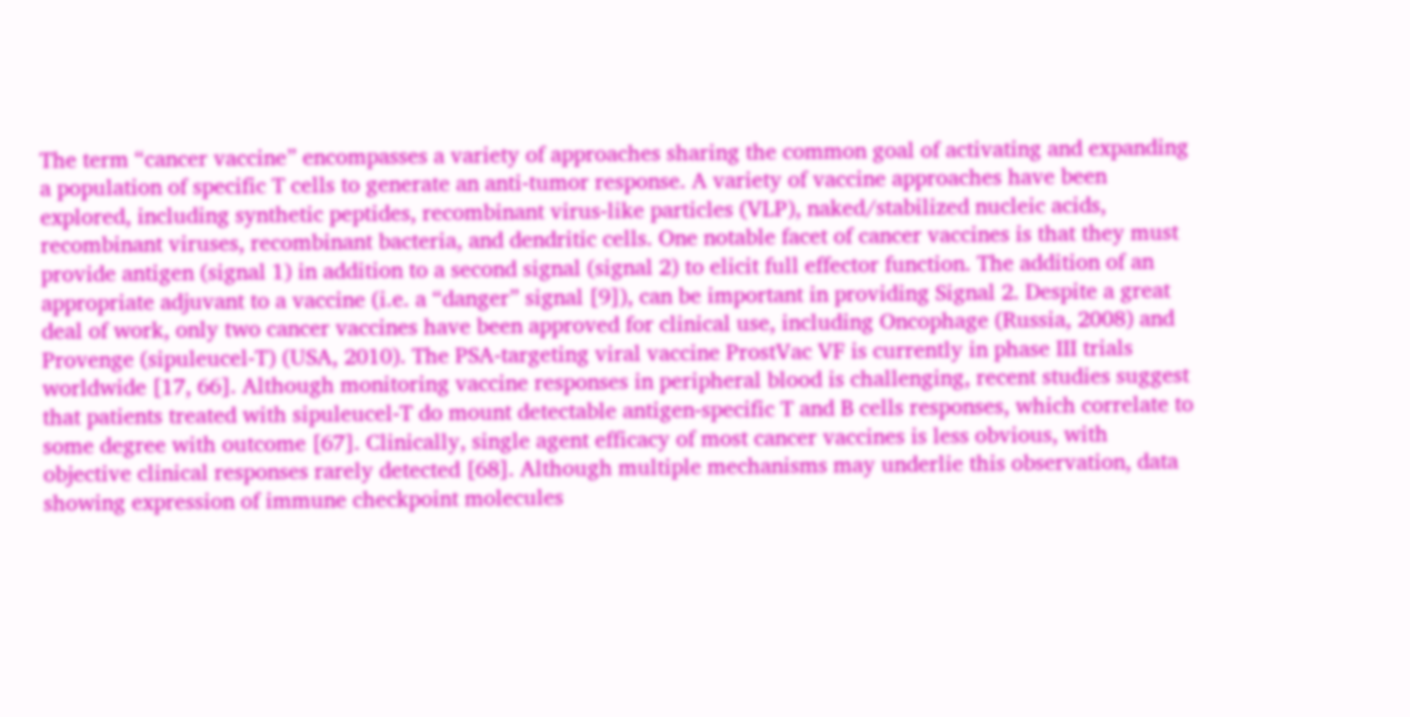The term “cancer vaccine” encompasses a variety of approaches sharing the common goal of activating and expanding a population of specific T cells to generate an anti-tumor response. A variety of vaccine approaches have been explored, including synthetic peptides, recombinant virus-like particles (VLP), naked/stabilized nucleic acids, recombinant viruses, recombinant bacteria, and dendritic cells. One notable facet of cancer vaccines is that they must provide antigen (signal 1) in addition to a second signal (signal 2) to elicit full effector function. The addition of an appropriate adjuvant to a vaccine (i.e. a “danger” signal [9]), can be important in providing Signal 2. Despite a great deal of work, only two cancer vaccines have been approved for clinical use, including Oncophage (Russia, 2008) and Provenge (sipuleucel-T) (USA, 2010). The PSA-targeting viral vaccine ProstVac VF is currently in phase III trials worldwide [17, 66]. Although monitoring vaccine responses in peripheral blood is challenging, recent studies suggest that patients treated with sipuleucel-T do mount detectable antigen-specific T and B cells responses, which correlate to some degree with outcome [67]. Clinically, single agent efficacy of most cancer vaccines is less obvious, with objective clinical responses rarely detected [68]. Although multiple mechanisms may underlie this observation, data showing expression of immune checkpoint molecules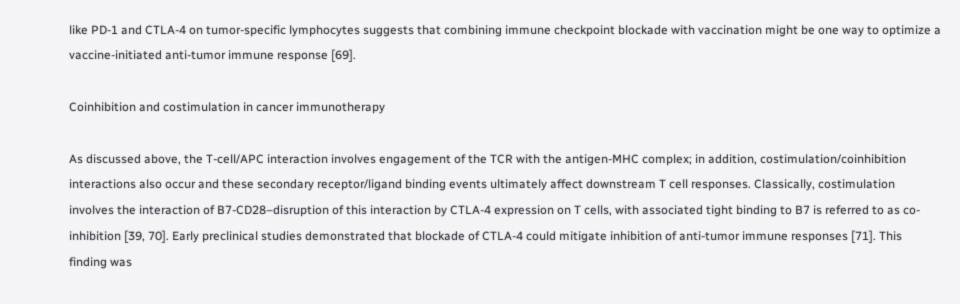like PD-1 and CTLA-4 on tumor-specific lymphocytes suggests that combining immune checkpoint blockade with vaccination might be one way to optimize a vaccine-initiated anti-tumor immune response [69].

Coinhibition and costimulation in cancer immunotherapy

As discussed above, the T-cell/APC interaction involves engagement of the TCR with the antigen-MHC complex; in addition, costimulation/coinhibition interactions also occur and these secondary receptor/ligand binding events ultimately affect downstream T cell responses. Classically, costimulation involves the interaction of B7-CD28–disruption of this interaction by CTLA-4 expression on T cells, with associated tight binding to B7 is referred to as co-inhibition [39, 70]. Early preclinical studies demonstrated that blockade of CTLA-4 could mitigate inhibition of anti-tumor immune responses [71]. This finding was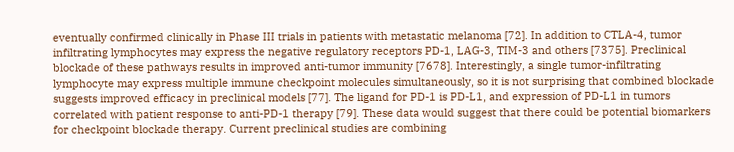eventually confirmed clinically in Phase III trials in patients with metastatic melanoma [72]. In addition to CTLA-4, tumor infiltrating lymphocytes may express the negative regulatory receptors PD-1, LAG-3, TIM-3 and others [7375]. Preclinical blockade of these pathways results in improved anti-tumor immunity [7678]. Interestingly, a single tumor-infiltrating lymphocyte may express multiple immune checkpoint molecules simultaneously, so it is not surprising that combined blockade suggests improved efficacy in preclinical models [77]. The ligand for PD-1 is PD-L1, and expression of PD-L1 in tumors correlated with patient response to anti-PD-1 therapy [79]. These data would suggest that there could be potential biomarkers for checkpoint blockade therapy. Current preclinical studies are combining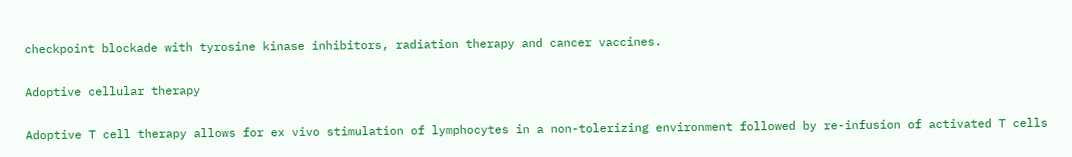checkpoint blockade with tyrosine kinase inhibitors, radiation therapy and cancer vaccines.

Adoptive cellular therapy

Adoptive T cell therapy allows for ex vivo stimulation of lymphocytes in a non-tolerizing environment followed by re-infusion of activated T cells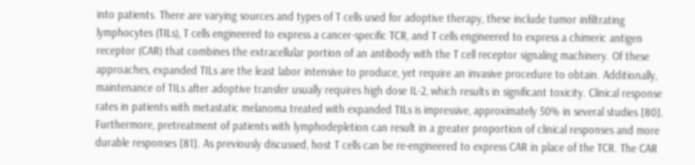into patients. There are varying sources and types of T cells used for adoptive therapy, these include tumor infiltrating lymphocytes (TILs), T cells engineered to express a cancer-specific TCR, and T cells engineered to express a chimeric antigen receptor (CAR) that combines the extracellular portion of an antibody with the T cell receptor signaling machinery. Of these approaches, expanded TILs are the least labor intensive to produce, yet require an invasive procedure to obtain. Additionally, maintenance of TILs after adoptive transfer usually requires high dose IL-2, which results in significant toxicity. Clinical response rates in patients with metastatic melanoma treated with expanded TILs is impressive, approximately 50% in several studies [80]. Furthermore, pretreatment of patients with lymphodepletion can result in a greater proportion of clinical responses and more durable responses [81]. As previously discussed, host T cells can be re-engineered to express CAR in place of the TCR. The CAR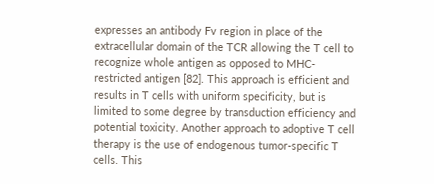expresses an antibody Fv region in place of the extracellular domain of the TCR allowing the T cell to recognize whole antigen as opposed to MHC-restricted antigen [82]. This approach is efficient and results in T cells with uniform specificity, but is limited to some degree by transduction efficiency and potential toxicity. Another approach to adoptive T cell therapy is the use of endogenous tumor-specific T cells. This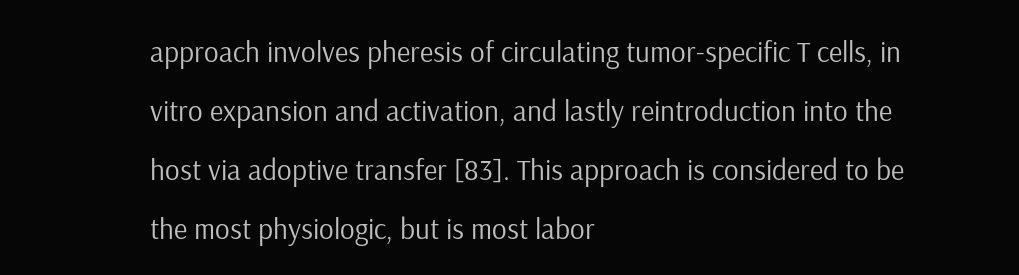approach involves pheresis of circulating tumor-specific T cells, in vitro expansion and activation, and lastly reintroduction into the host via adoptive transfer [83]. This approach is considered to be the most physiologic, but is most labor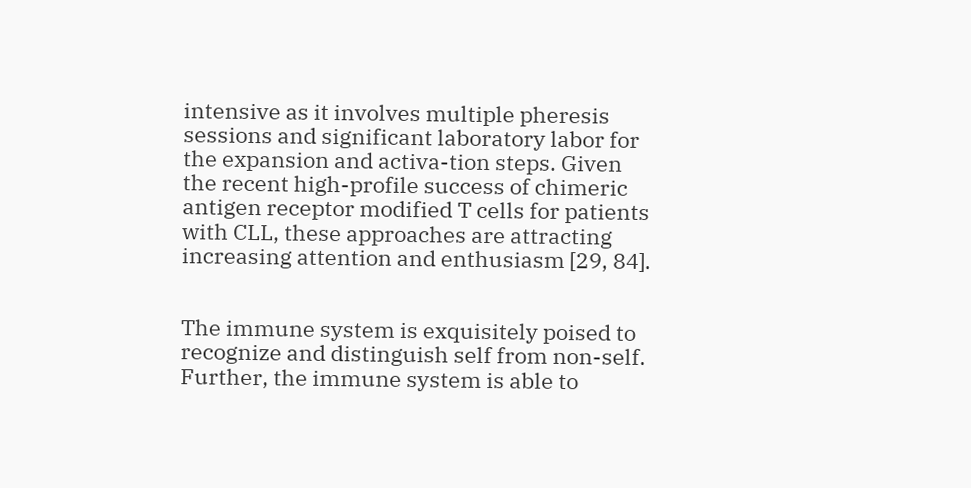intensive as it involves multiple pheresis sessions and significant laboratory labor for the expansion and activa-tion steps. Given the recent high-profile success of chimeric antigen receptor modified T cells for patients with CLL, these approaches are attracting increasing attention and enthusiasm [29, 84].


The immune system is exquisitely poised to recognize and distinguish self from non-self. Further, the immune system is able to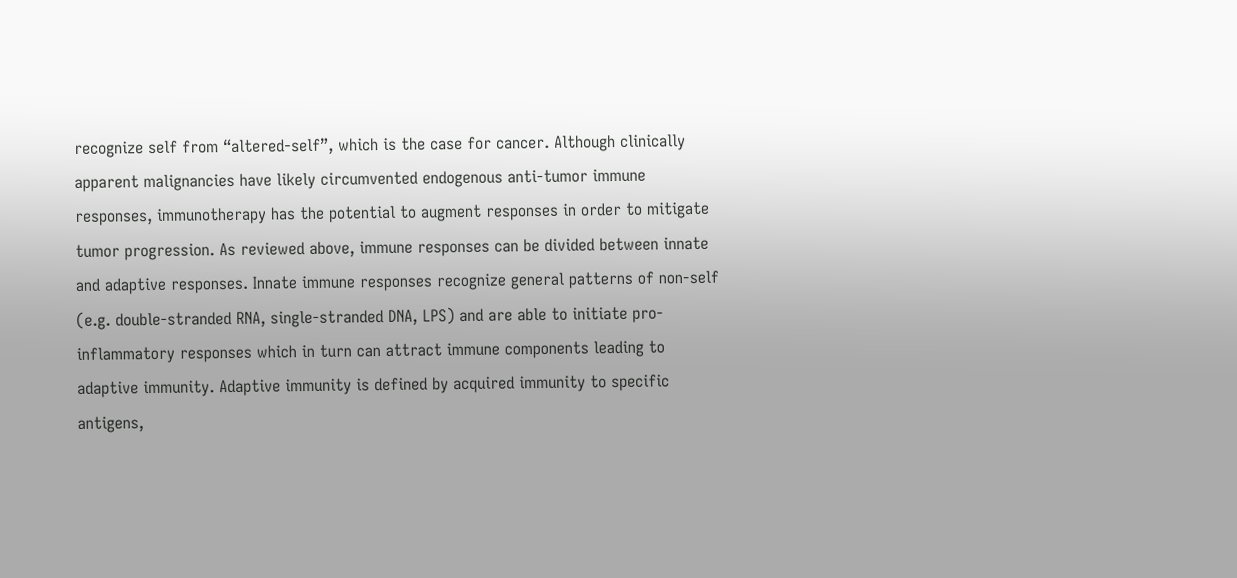recognize self from “altered-self”, which is the case for cancer. Although clinically apparent malignancies have likely circumvented endogenous anti-tumor immune responses, immunotherapy has the potential to augment responses in order to mitigate tumor progression. As reviewed above, immune responses can be divided between innate and adaptive responses. Innate immune responses recognize general patterns of non-self (e.g. double-stranded RNA, single-stranded DNA, LPS) and are able to initiate pro-inflammatory responses which in turn can attract immune components leading to adaptive immunity. Adaptive immunity is defined by acquired immunity to specific antigens,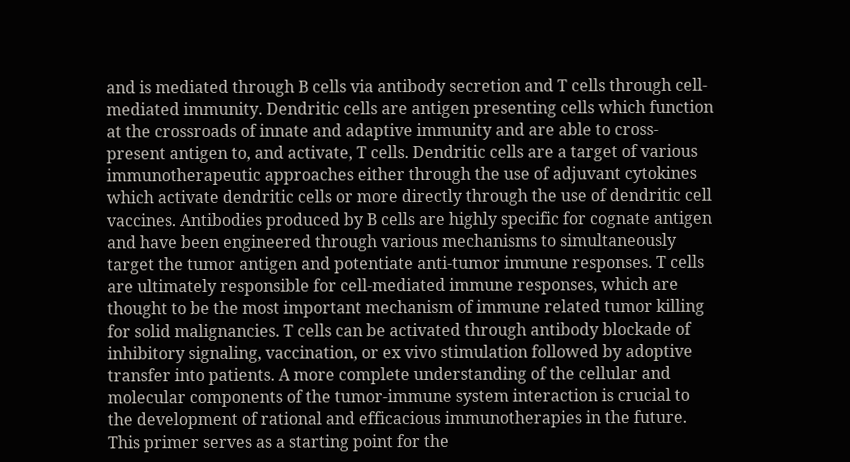and is mediated through B cells via antibody secretion and T cells through cell-mediated immunity. Dendritic cells are antigen presenting cells which function at the crossroads of innate and adaptive immunity and are able to cross-present antigen to, and activate, T cells. Dendritic cells are a target of various immunotherapeutic approaches either through the use of adjuvant cytokines which activate dendritic cells or more directly through the use of dendritic cell vaccines. Antibodies produced by B cells are highly specific for cognate antigen and have been engineered through various mechanisms to simultaneously target the tumor antigen and potentiate anti-tumor immune responses. T cells are ultimately responsible for cell-mediated immune responses, which are thought to be the most important mechanism of immune related tumor killing for solid malignancies. T cells can be activated through antibody blockade of inhibitory signaling, vaccination, or ex vivo stimulation followed by adoptive transfer into patients. A more complete understanding of the cellular and molecular components of the tumor-immune system interaction is crucial to the development of rational and efficacious immunotherapies in the future. This primer serves as a starting point for the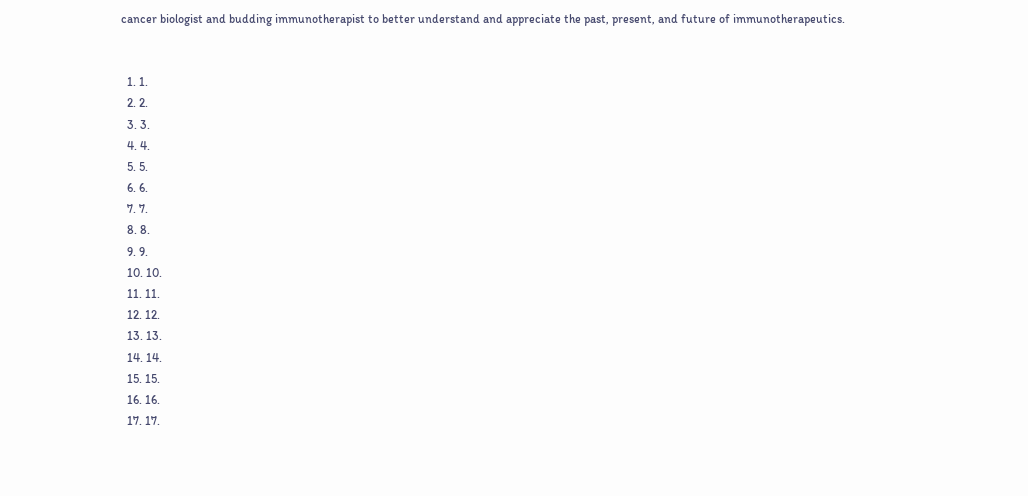cancer biologist and budding immunotherapist to better understand and appreciate the past, present, and future of immunotherapeutics.


  1. 1.
  2. 2.
  3. 3.
  4. 4.
  5. 5.
  6. 6.
  7. 7.
  8. 8.
  9. 9.
  10. 10.
  11. 11.
  12. 12.
  13. 13.
  14. 14.
  15. 15.
  16. 16.
  17. 17.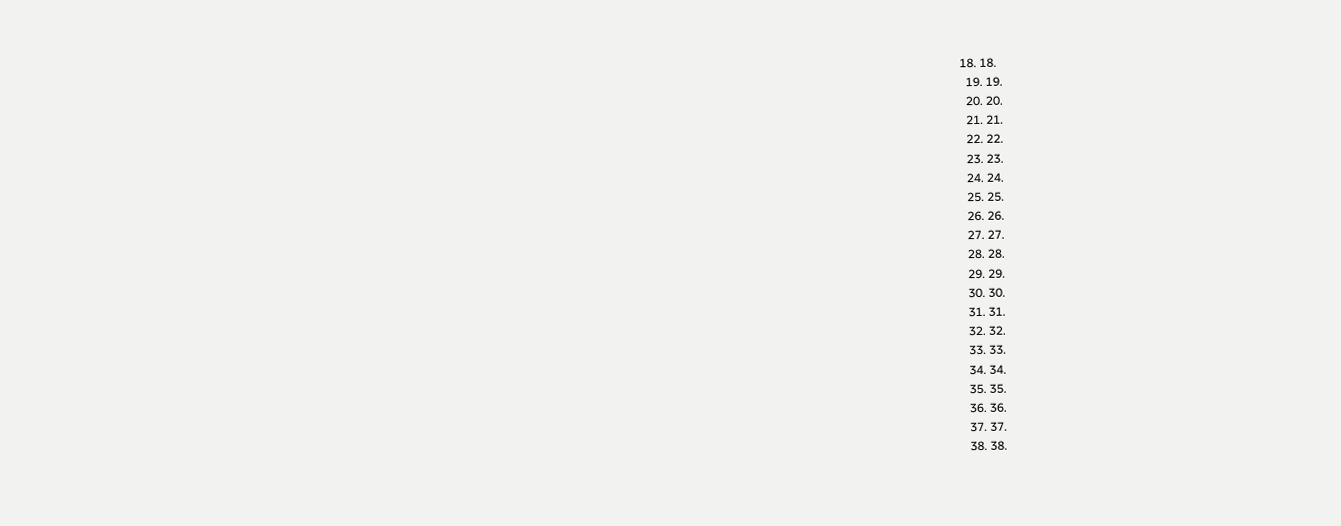18. 18.
  19. 19.
  20. 20.
  21. 21.
  22. 22.
  23. 23.
  24. 24.
  25. 25.
  26. 26.
  27. 27.
  28. 28.
  29. 29.
  30. 30.
  31. 31.
  32. 32.
  33. 33.
  34. 34.
  35. 35.
  36. 36.
  37. 37.
  38. 38.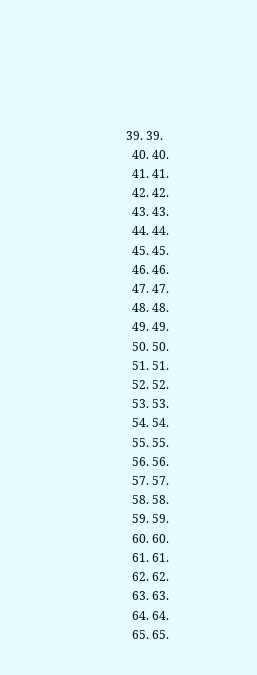39. 39.
  40. 40.
  41. 41.
  42. 42.
  43. 43.
  44. 44.
  45. 45.
  46. 46.
  47. 47.
  48. 48.
  49. 49.
  50. 50.
  51. 51.
  52. 52.
  53. 53.
  54. 54.
  55. 55.
  56. 56.
  57. 57.
  58. 58.
  59. 59.
  60. 60.
  61. 61.
  62. 62.
  63. 63.
  64. 64.
  65. 65.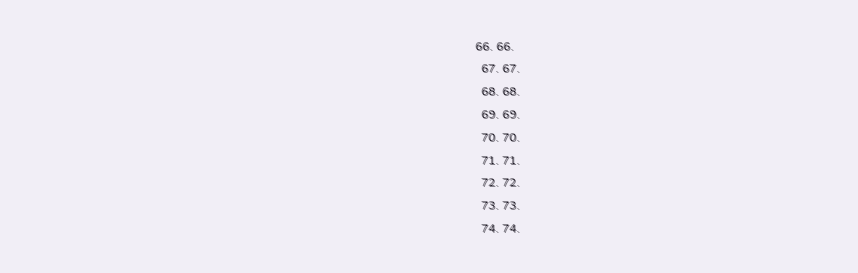66. 66.
  67. 67.
  68. 68.
  69. 69.
  70. 70.
  71. 71.
  72. 72.
  73. 73.
  74. 74.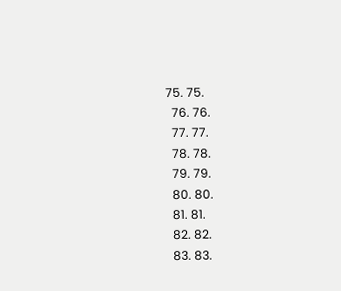75. 75.
  76. 76.
  77. 77.
  78. 78.
  79. 79.
  80. 80.
  81. 81.
  82. 82.
  83. 83.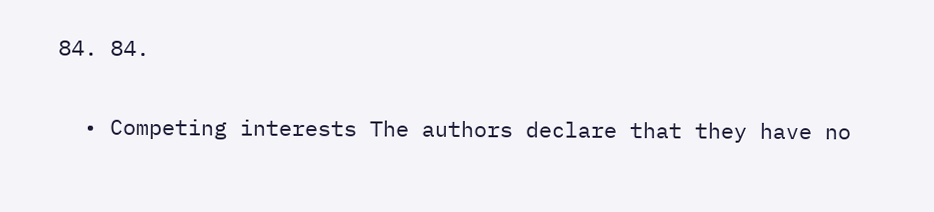84. 84.


  • Competing interests The authors declare that they have no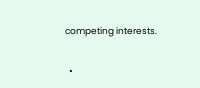competing interests.

  •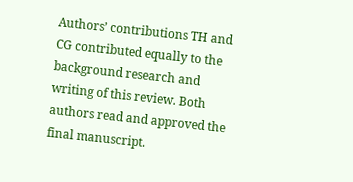Authors’ contributions TH and CG contributed equally to the background research and writing of this review. Both authors read and approved the final manuscript.